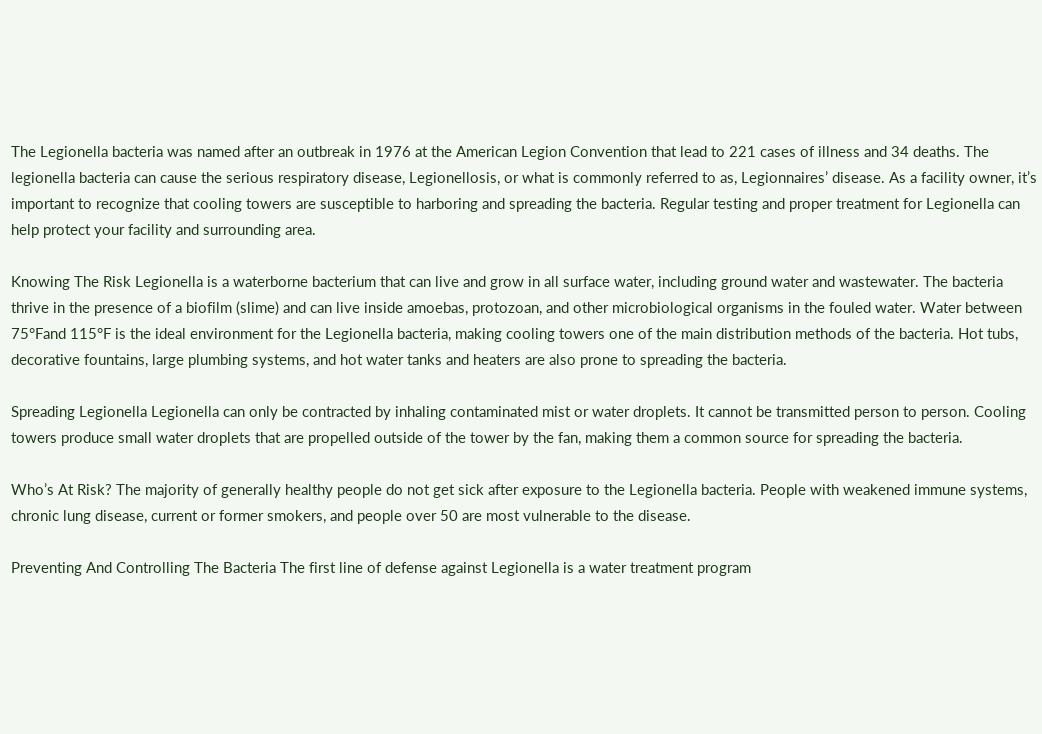The Legionella bacteria was named after an outbreak in 1976 at the American Legion Convention that lead to 221 cases of illness and 34 deaths. The legionella bacteria can cause the serious respiratory disease, Legionellosis, or what is commonly referred to as, Legionnaires’ disease. As a facility owner, it’s important to recognize that cooling towers are susceptible to harboring and spreading the bacteria. Regular testing and proper treatment for Legionella can help protect your facility and surrounding area.

Knowing The Risk Legionella is a waterborne bacterium that can live and grow in all surface water, including ground water and wastewater. The bacteria thrive in the presence of a biofilm (slime) and can live inside amoebas, protozoan, and other microbiological organisms in the fouled water. Water between 75°Fand 115°F is the ideal environment for the Legionella bacteria, making cooling towers one of the main distribution methods of the bacteria. Hot tubs, decorative fountains, large plumbing systems, and hot water tanks and heaters are also prone to spreading the bacteria.

Spreading Legionella Legionella can only be contracted by inhaling contaminated mist or water droplets. It cannot be transmitted person to person. Cooling towers produce small water droplets that are propelled outside of the tower by the fan, making them a common source for spreading the bacteria.

Who’s At Risk? The majority of generally healthy people do not get sick after exposure to the Legionella bacteria. People with weakened immune systems, chronic lung disease, current or former smokers, and people over 50 are most vulnerable to the disease.

Preventing And Controlling The Bacteria The first line of defense against Legionella is a water treatment program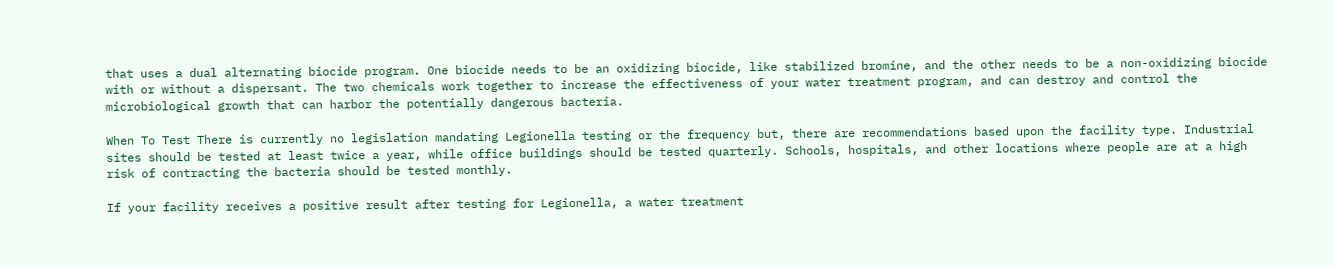that uses a dual alternating biocide program. One biocide needs to be an oxidizing biocide, like stabilized bromine, and the other needs to be a non-oxidizing biocide with or without a dispersant. The two chemicals work together to increase the effectiveness of your water treatment program, and can destroy and control the microbiological growth that can harbor the potentially dangerous bacteria.

When To Test There is currently no legislation mandating Legionella testing or the frequency but, there are recommendations based upon the facility type. Industrial sites should be tested at least twice a year, while office buildings should be tested quarterly. Schools, hospitals, and other locations where people are at a high risk of contracting the bacteria should be tested monthly.

If your facility receives a positive result after testing for Legionella, a water treatment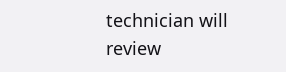technician will review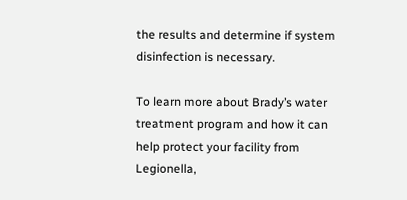the results and determine if system disinfection is necessary.

To learn more about Brady’s water treatment program and how it can help protect your facility from Legionella,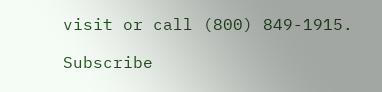visit or call (800) 849-1915.

Subscribe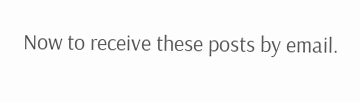Now to receive these posts by email.